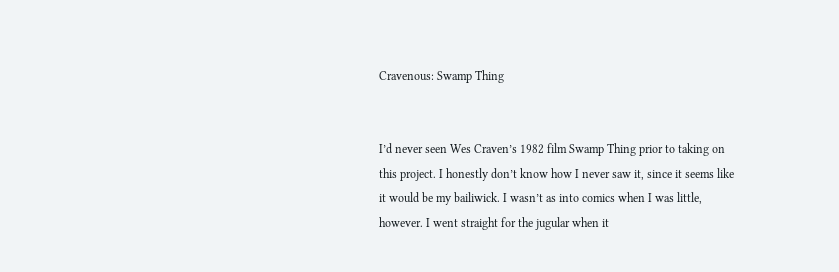Cravenous: Swamp Thing


I’d never seen Wes Craven’s 1982 film Swamp Thing prior to taking on this project. I honestly don’t know how I never saw it, since it seems like it would be my bailiwick. I wasn’t as into comics when I was little, however. I went straight for the jugular when it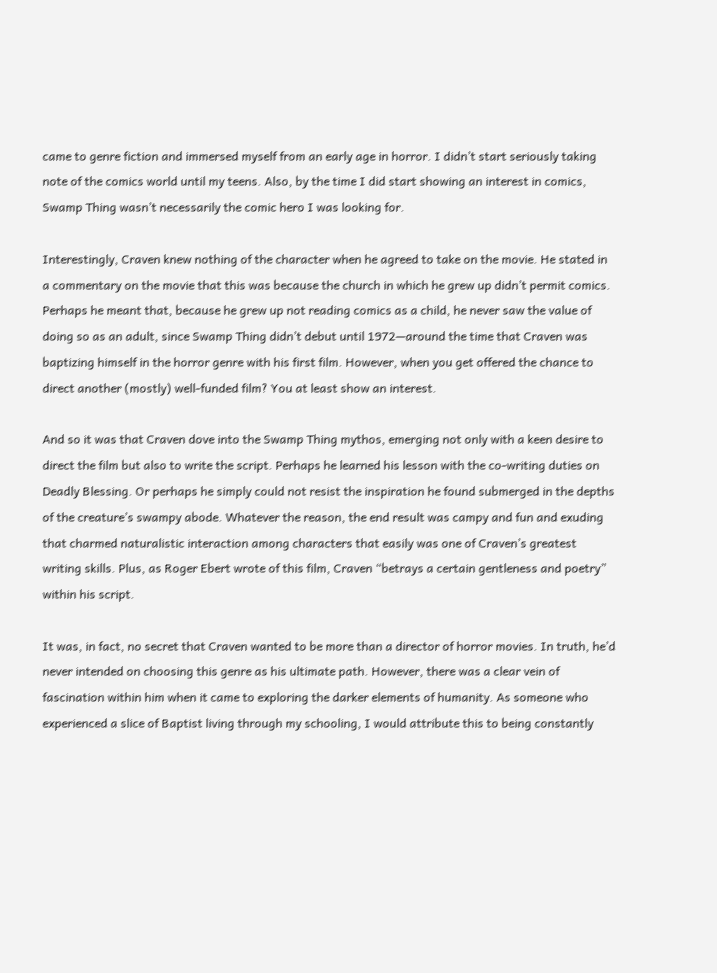came to genre fiction and immersed myself from an early age in horror. I didn’t start seriously taking note of the comics world until my teens. Also, by the time I did start showing an interest in comics, Swamp Thing wasn’t necessarily the comic hero I was looking for.

Interestingly, Craven knew nothing of the character when he agreed to take on the movie. He stated in a commentary on the movie that this was because the church in which he grew up didn’t permit comics. Perhaps he meant that, because he grew up not reading comics as a child, he never saw the value of doing so as an adult, since Swamp Thing didn’t debut until 1972—around the time that Craven was baptizing himself in the horror genre with his first film. However, when you get offered the chance to direct another (mostly) well-funded film? You at least show an interest.

And so it was that Craven dove into the Swamp Thing mythos, emerging not only with a keen desire to direct the film but also to write the script. Perhaps he learned his lesson with the co-writing duties on Deadly Blessing. Or perhaps he simply could not resist the inspiration he found submerged in the depths of the creature’s swampy abode. Whatever the reason, the end result was campy and fun and exuding that charmed naturalistic interaction among characters that easily was one of Craven’s greatest writing skills. Plus, as Roger Ebert wrote of this film, Craven “betrays a certain gentleness and poetry” within his script.

It was, in fact, no secret that Craven wanted to be more than a director of horror movies. In truth, he’d never intended on choosing this genre as his ultimate path. However, there was a clear vein of fascination within him when it came to exploring the darker elements of humanity. As someone who experienced a slice of Baptist living through my schooling, I would attribute this to being constantly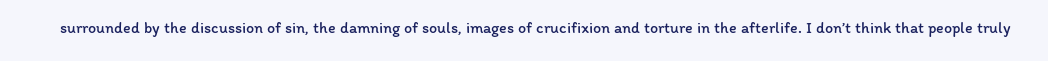surrounded by the discussion of sin, the damning of souls, images of crucifixion and torture in the afterlife. I don’t think that people truly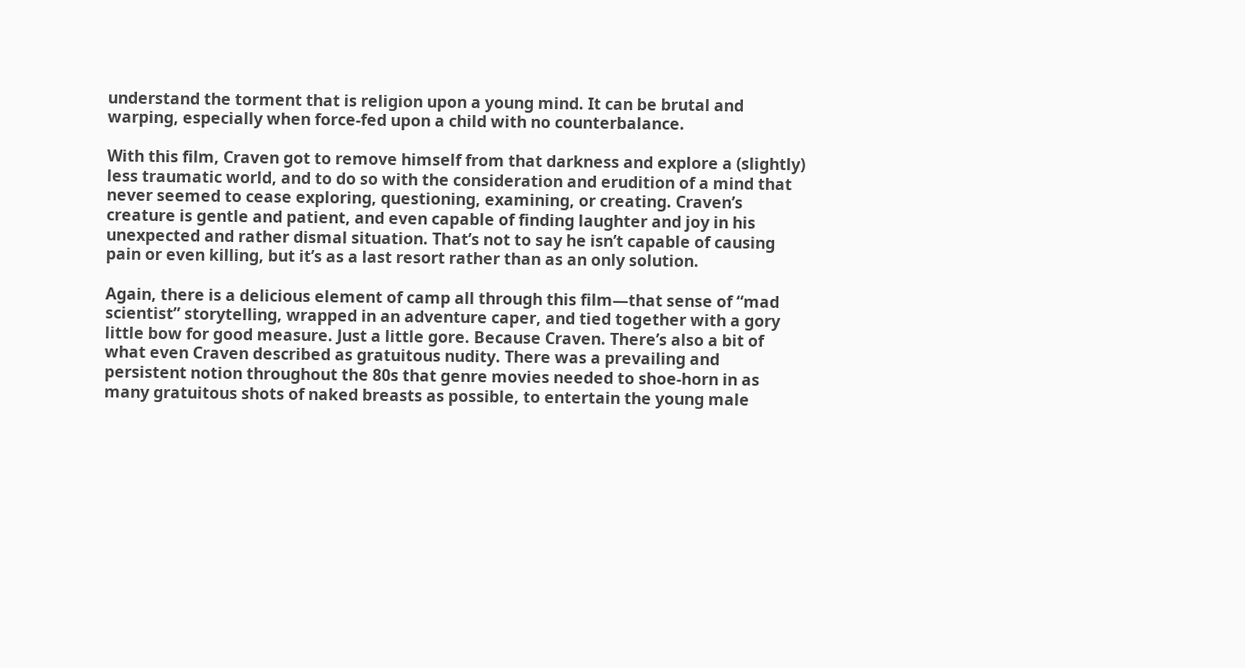understand the torment that is religion upon a young mind. It can be brutal and warping, especially when force-fed upon a child with no counterbalance.

With this film, Craven got to remove himself from that darkness and explore a (slightly) less traumatic world, and to do so with the consideration and erudition of a mind that never seemed to cease exploring, questioning, examining, or creating. Craven’s creature is gentle and patient, and even capable of finding laughter and joy in his unexpected and rather dismal situation. That’s not to say he isn’t capable of causing pain or even killing, but it’s as a last resort rather than as an only solution.

Again, there is a delicious element of camp all through this film—that sense of “mad scientist” storytelling, wrapped in an adventure caper, and tied together with a gory little bow for good measure. Just a little gore. Because Craven. There’s also a bit of what even Craven described as gratuitous nudity. There was a prevailing and persistent notion throughout the 80s that genre movies needed to shoe-horn in as many gratuitous shots of naked breasts as possible, to entertain the young male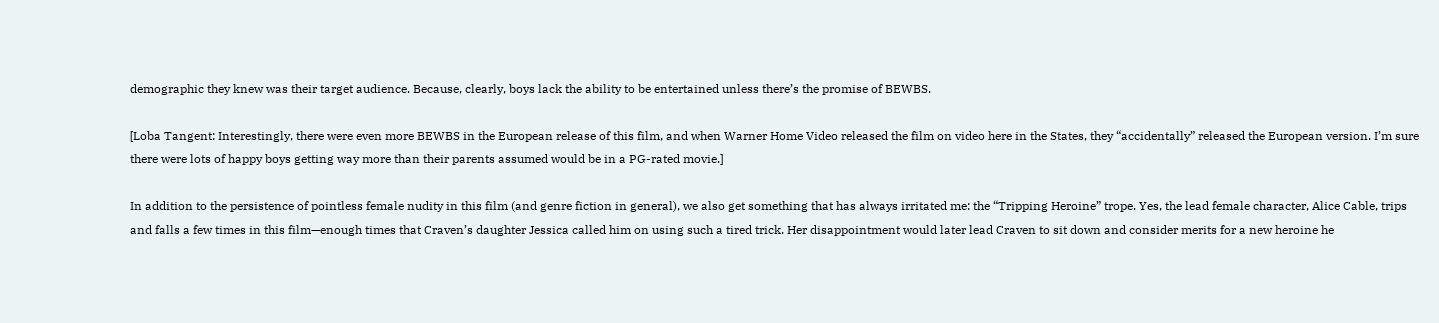demographic they knew was their target audience. Because, clearly, boys lack the ability to be entertained unless there’s the promise of BEWBS.

[Loba Tangent: Interestingly, there were even more BEWBS in the European release of this film, and when Warner Home Video released the film on video here in the States, they “accidentally” released the European version. I’m sure there were lots of happy boys getting way more than their parents assumed would be in a PG-rated movie.]

In addition to the persistence of pointless female nudity in this film (and genre fiction in general), we also get something that has always irritated me: the “Tripping Heroine” trope. Yes, the lead female character, Alice Cable, trips and falls a few times in this film—enough times that Craven’s daughter Jessica called him on using such a tired trick. Her disappointment would later lead Craven to sit down and consider merits for a new heroine he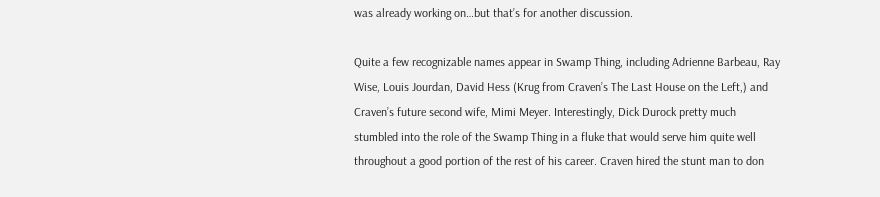was already working on…but that’s for another discussion.

Quite a few recognizable names appear in Swamp Thing, including Adrienne Barbeau, Ray Wise, Louis Jourdan, David Hess (Krug from Craven’s The Last House on the Left,) and Craven’s future second wife, Mimi Meyer. Interestingly, Dick Durock pretty much stumbled into the role of the Swamp Thing in a fluke that would serve him quite well throughout a good portion of the rest of his career. Craven hired the stunt man to don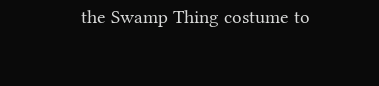the Swamp Thing costume to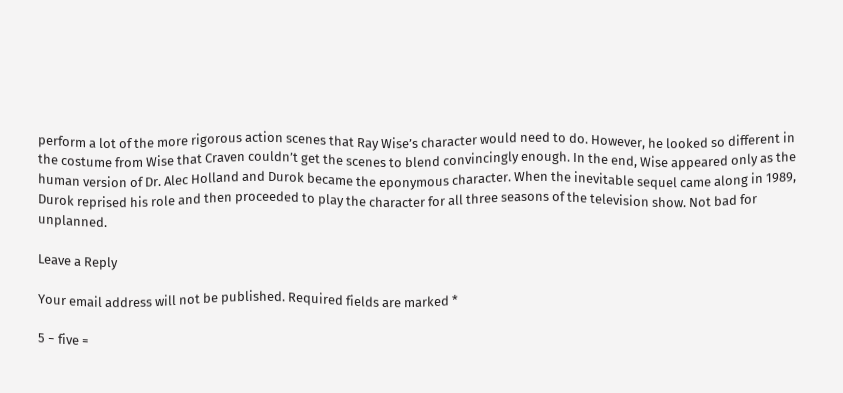perform a lot of the more rigorous action scenes that Ray Wise’s character would need to do. However, he looked so different in the costume from Wise that Craven couldn’t get the scenes to blend convincingly enough. In the end, Wise appeared only as the human version of Dr. Alec Holland and Durok became the eponymous character. When the inevitable sequel came along in 1989, Durok reprised his role and then proceeded to play the character for all three seasons of the television show. Not bad for unplanned.

Leave a Reply

Your email address will not be published. Required fields are marked *

5 − five =